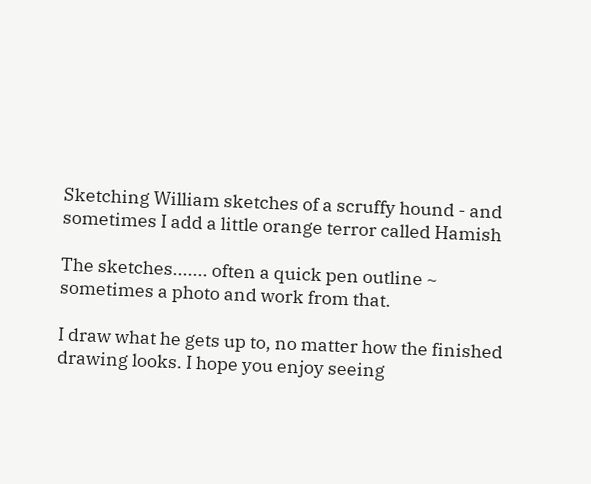Sketching William sketches of a scruffy hound - and sometimes I add a little orange terror called Hamish

The sketches....... often a quick pen outline ~ sometimes a photo and work from that.

I draw what he gets up to, no matter how the finished drawing looks. I hope you enjoy seeing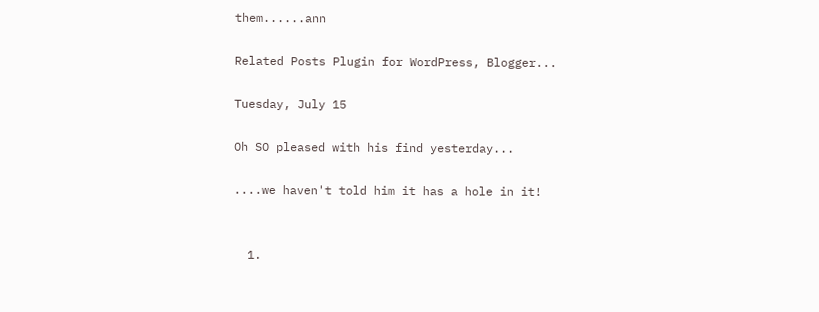them......ann

Related Posts Plugin for WordPress, Blogger...

Tuesday, July 15

Oh SO pleased with his find yesterday...

....we haven't told him it has a hole in it!


  1.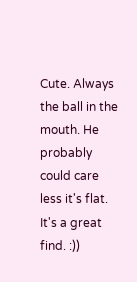Cute. Always the ball in the mouth. He probably could care less it's flat. It's a great find. :))